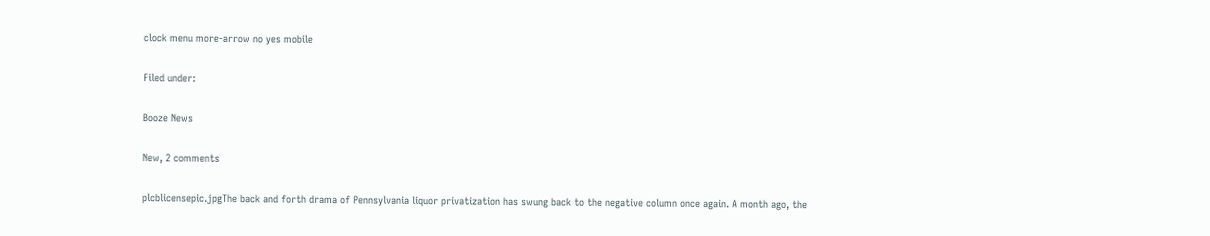clock menu more-arrow no yes mobile

Filed under:

Booze News

New, 2 comments

plcblicensepic.jpgThe back and forth drama of Pennsylvania liquor privatization has swung back to the negative column once again. A month ago, the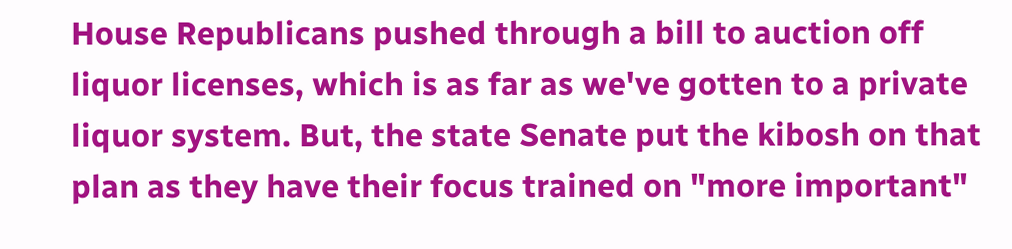House Republicans pushed through a bill to auction off liquor licenses, which is as far as we've gotten to a private liquor system. But, the state Senate put the kibosh on that plan as they have their focus trained on "more important"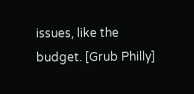issues, like the budget. [Grub Philly]